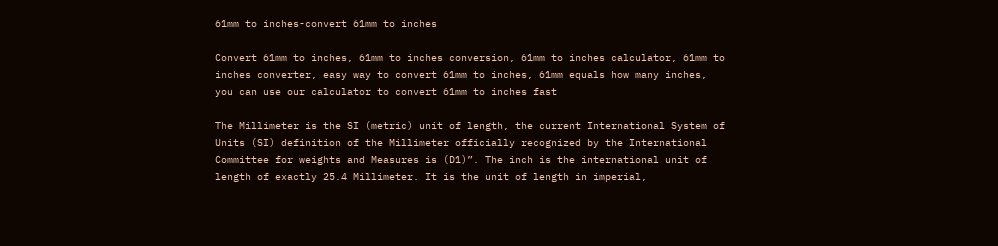61mm to inches-convert 61mm to inches

Convert 61mm to inches, 61mm to inches conversion, 61mm to inches calculator, 61mm to inches converter, easy way to convert 61mm to inches, 61mm equals how many inches, you can use our calculator to convert 61mm to inches fast

The Millimeter is the SI (metric) unit of length, the current International System of Units (SI) definition of the Millimeter officially recognized by the International Committee for weights and Measures is (D1)”. The inch is the international unit of length of exactly 25.4 Millimeter. It is the unit of length in imperial,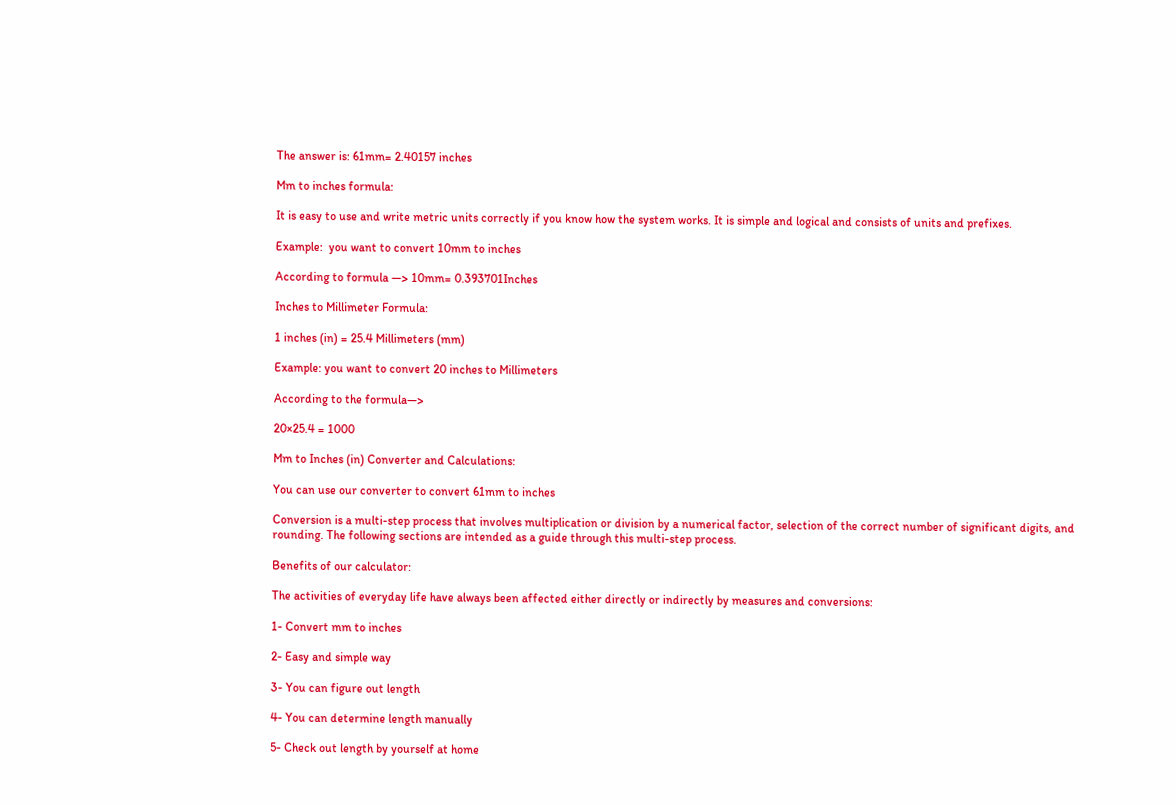The answer is: 61mm= 2.40157 inches

Mm to inches formula:

It is easy to use and write metric units correctly if you know how the system works. It is simple and logical and consists of units and prefixes.

Example:  you want to convert 10mm to inches

According to formula —> 10mm= 0.393701Inches

Inches to Millimeter Formula:

1 inches (in) = 25.4 Millimeters (mm)

Example: you want to convert 20 inches to Millimeters

According to the formula—>

20×25.4 = 1000

Mm to Inches (in) Converter and Calculations:

You can use our converter to convert 61mm to inches

Conversion is a multi-step process that involves multiplication or division by a numerical factor, selection of the correct number of significant digits, and rounding. The following sections are intended as a guide through this multi-step process.

Benefits of our calculator:

The activities of everyday life have always been affected either directly or indirectly by measures and conversions:

1- Convert mm to inches

2- Easy and simple way

3- You can figure out length

4- You can determine length manually

5- Check out length by yourself at home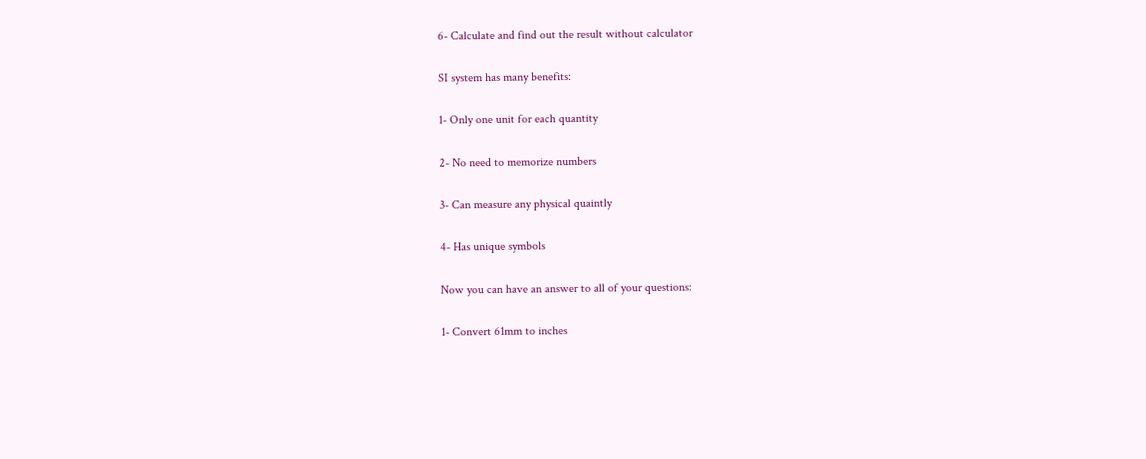6- Calculate and find out the result without calculator

SI system has many benefits:

1- Only one unit for each quantity

2- No need to memorize numbers

3- Can measure any physical quaintly

4- Has unique symbols

Now you can have an answer to all of your questions:

1- Convert 61mm to inches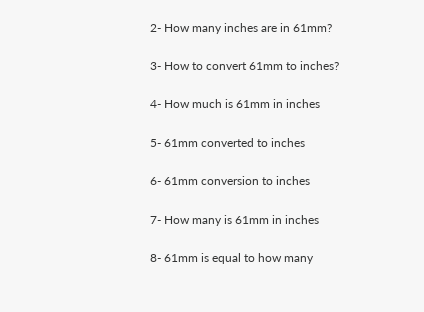2- How many inches are in 61mm?

3- How to convert 61mm to inches?

4- How much is 61mm in inches

5- 61mm converted to inches

6- 61mm conversion to inches

7- How many is 61mm in inches

8- 61mm is equal to how many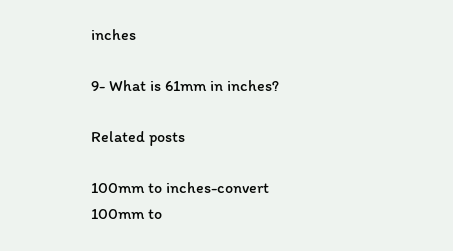inches

9- What is 61mm in inches?

Related posts

100mm to inches-convert 100mm to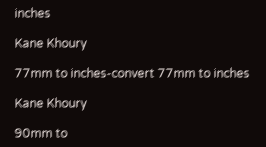inches

Kane Khoury

77mm to inches-convert 77mm to inches

Kane Khoury

90mm to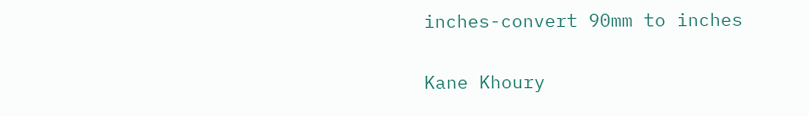inches-convert 90mm to inches

Kane Khoury